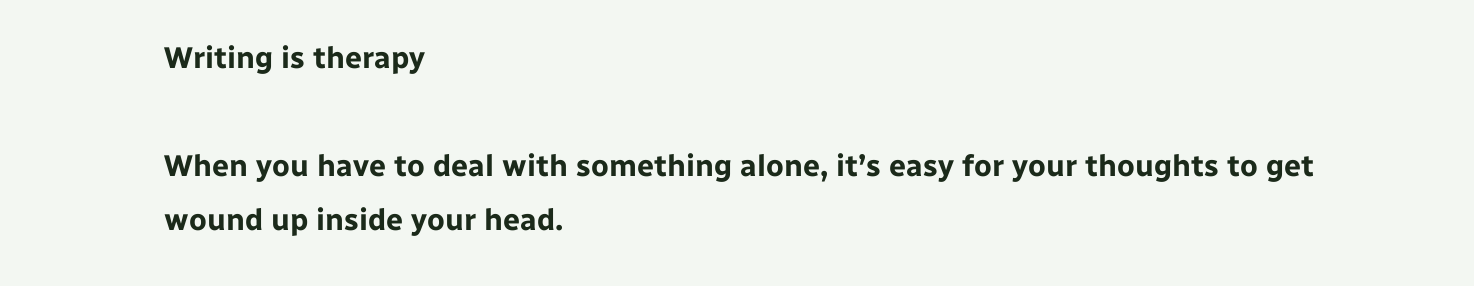Writing is therapy

When you have to deal with something alone, it’s easy for your thoughts to get wound up inside your head.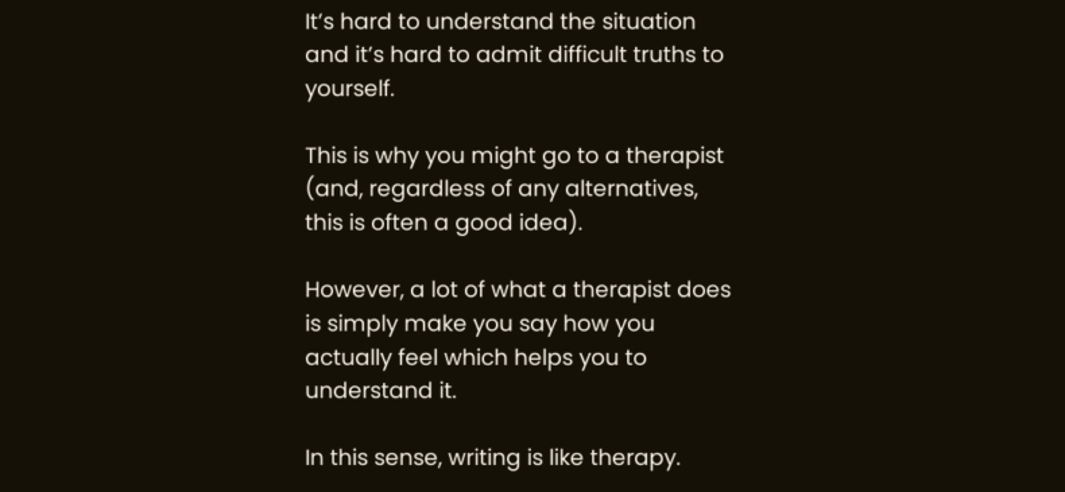It’s hard to understand the situation and it’s hard to admit difficult truths to yourself.

This is why you might go to a therapist (and, regardless of any alternatives, this is often a good idea).

However, a lot of what a therapist does is simply make you say how you actually feel which helps you to understand it.

In this sense, writing is like therapy.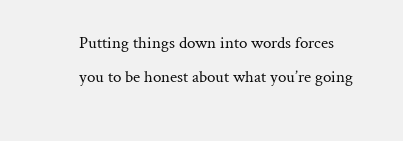Putting things down into words forces you to be honest about what you’re going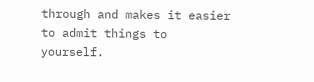through and makes it easier to admit things to yourself.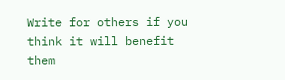Write for others if you think it will benefit them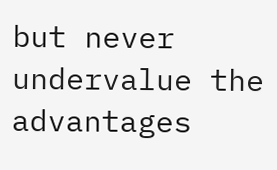but never undervalue the advantages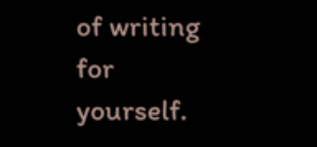of writing for yourself.